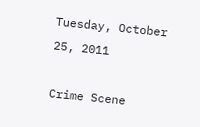Tuesday, October 25, 2011

Crime Scene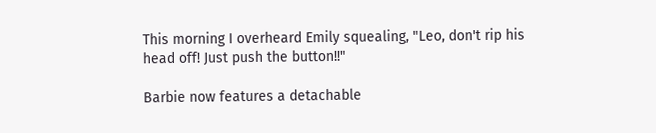This morning I overheard Emily squealing, "Leo, don't rip his head off! Just push the button!!"

Barbie now features a detachable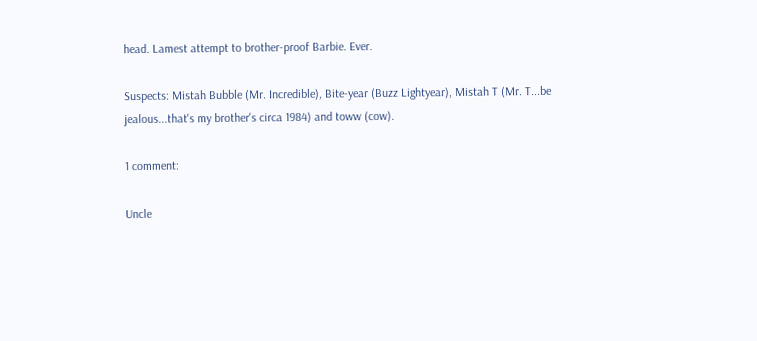head. Lamest attempt to brother-proof Barbie. Ever.

Suspects: Mistah Bubble (Mr. Incredible), Bite-year (Buzz Lightyear), Mistah T (Mr. T...be jealous...that's my brother's circa 1984) and toww (cow).

1 comment:

Uncle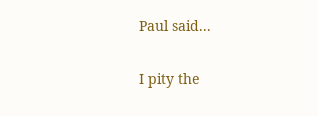Paul said...

I pity the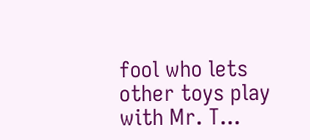fool who lets other toys play with Mr. T...